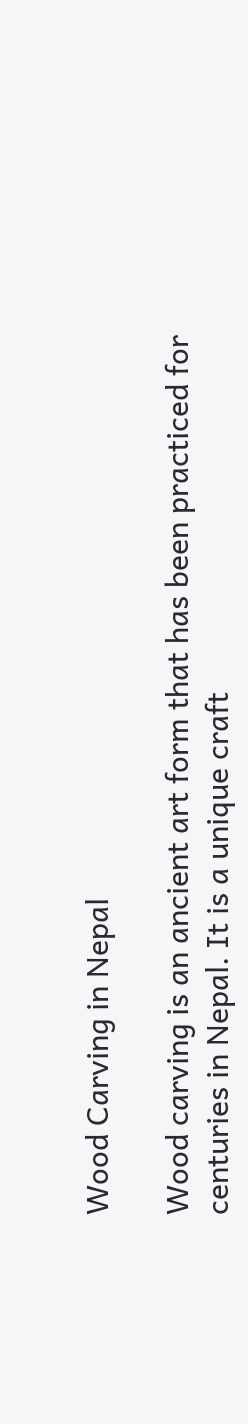Wood Carving in Nepal

Wood carving is an ancient art form that has been practiced for centuries in Nepal. It is a unique craft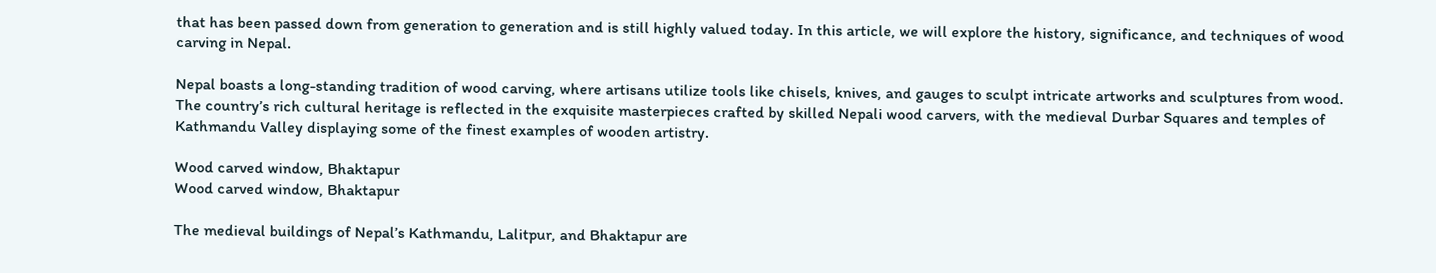that has been passed down from generation to generation and is still highly valued today. In this article, we will explore the history, significance, and techniques of wood carving in Nepal.

Nepal boasts a long-standing tradition of wood carving, where artisans utilize tools like chisels, knives, and gauges to sculpt intricate artworks and sculptures from wood. The country’s rich cultural heritage is reflected in the exquisite masterpieces crafted by skilled Nepali wood carvers, with the medieval Durbar Squares and temples of Kathmandu Valley displaying some of the finest examples of wooden artistry.

Wood carved window, Bhaktapur
Wood carved window, Bhaktapur

The medieval buildings of Nepal’s Kathmandu, Lalitpur, and Bhaktapur are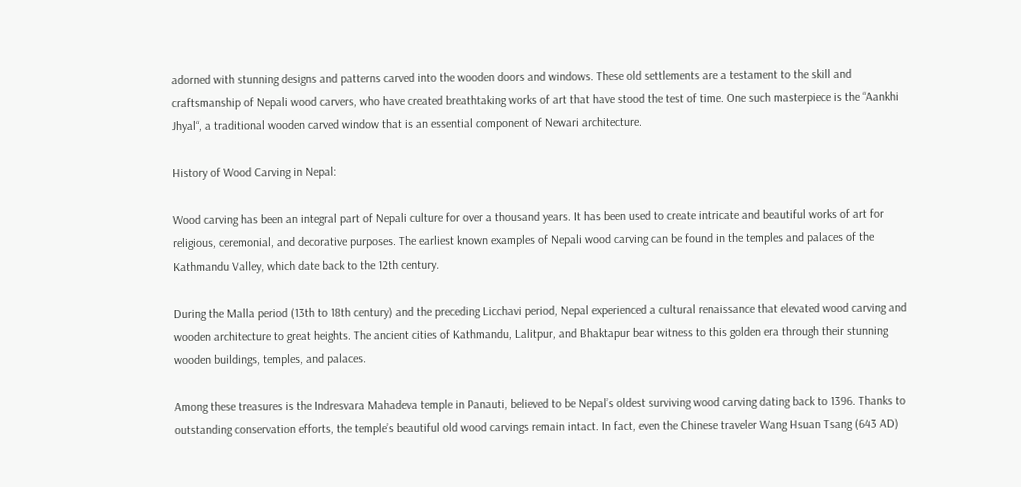adorned with stunning designs and patterns carved into the wooden doors and windows. These old settlements are a testament to the skill and craftsmanship of Nepali wood carvers, who have created breathtaking works of art that have stood the test of time. One such masterpiece is the “Aankhi Jhyal“, a traditional wooden carved window that is an essential component of Newari architecture.

History of Wood Carving in Nepal:

Wood carving has been an integral part of Nepali culture for over a thousand years. It has been used to create intricate and beautiful works of art for religious, ceremonial, and decorative purposes. The earliest known examples of Nepali wood carving can be found in the temples and palaces of the Kathmandu Valley, which date back to the 12th century.

During the Malla period (13th to 18th century) and the preceding Licchavi period, Nepal experienced a cultural renaissance that elevated wood carving and wooden architecture to great heights. The ancient cities of Kathmandu, Lalitpur, and Bhaktapur bear witness to this golden era through their stunning wooden buildings, temples, and palaces.

Among these treasures is the Indresvara Mahadeva temple in Panauti, believed to be Nepal’s oldest surviving wood carving dating back to 1396. Thanks to outstanding conservation efforts, the temple’s beautiful old wood carvings remain intact. In fact, even the Chinese traveler Wang Hsuan Tsang (643 AD)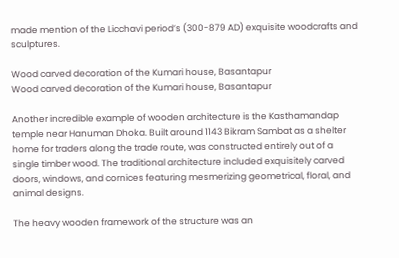made mention of the Licchavi period’s (300-879 AD) exquisite woodcrafts and sculptures.

Wood carved decoration of the Kumari house, Basantapur
Wood carved decoration of the Kumari house, Basantapur

Another incredible example of wooden architecture is the Kasthamandap temple near Hanuman Dhoka. Built around 1143 Bikram Sambat as a shelter home for traders along the trade route, was constructed entirely out of a single timber wood. The traditional architecture included exquisitely carved doors, windows, and cornices featuring mesmerizing geometrical, floral, and animal designs.

The heavy wooden framework of the structure was an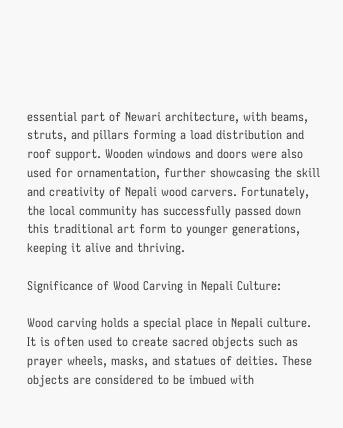essential part of Newari architecture, with beams, struts, and pillars forming a load distribution and roof support. Wooden windows and doors were also used for ornamentation, further showcasing the skill and creativity of Nepali wood carvers. Fortunately, the local community has successfully passed down this traditional art form to younger generations, keeping it alive and thriving.

Significance of Wood Carving in Nepali Culture:

Wood carving holds a special place in Nepali culture. It is often used to create sacred objects such as prayer wheels, masks, and statues of deities. These objects are considered to be imbued with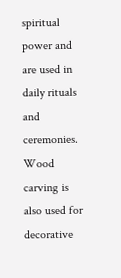spiritual power and are used in daily rituals and ceremonies. Wood carving is also used for decorative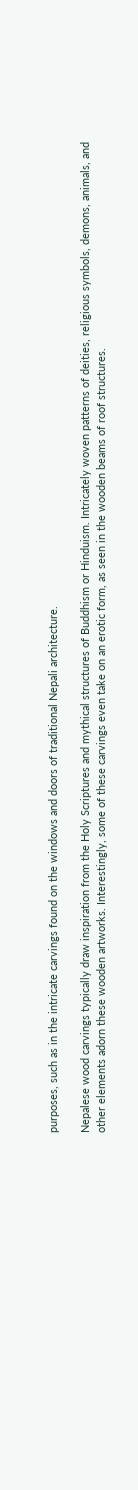purposes, such as in the intricate carvings found on the windows and doors of traditional Nepali architecture.

Nepalese wood carvings typically draw inspiration from the Holy Scriptures and mythical structures of Buddhism or Hinduism. Intricately woven patterns of deities, religious symbols, demons, animals, and other elements adorn these wooden artworks. Interestingly, some of these carvings even take on an erotic form, as seen in the wooden beams of roof structures.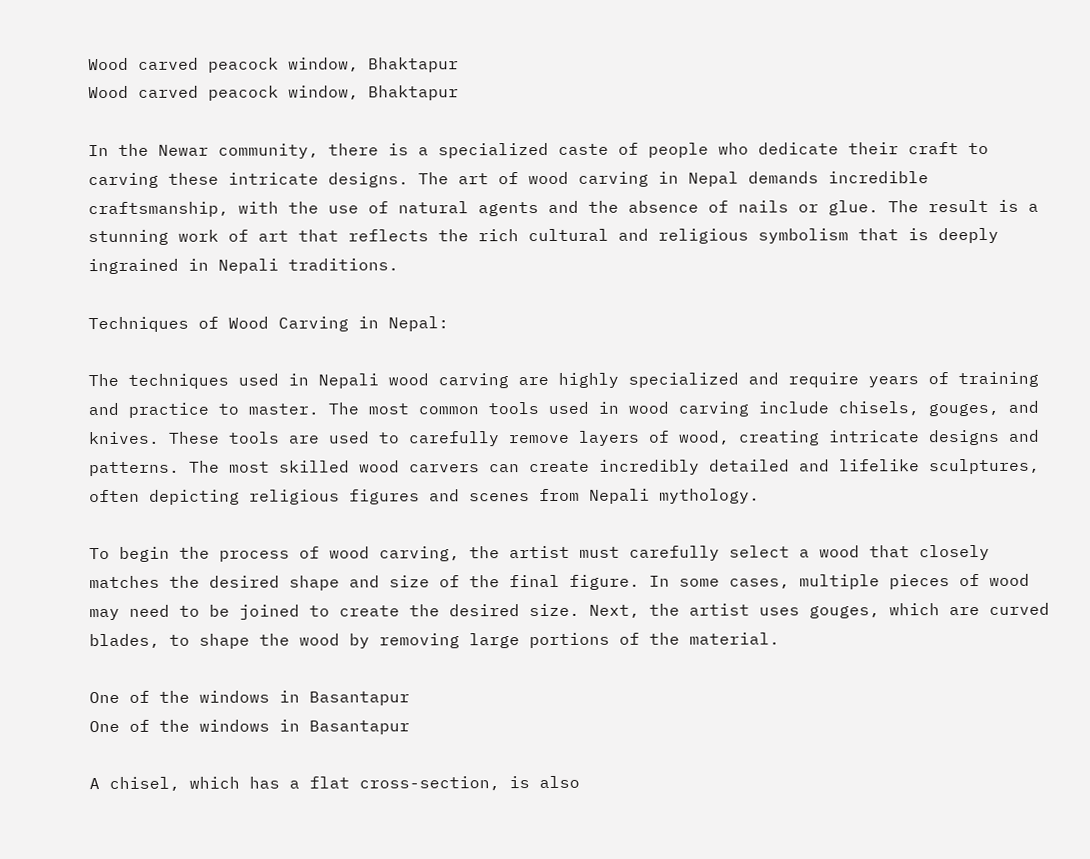Wood carved peacock window, Bhaktapur
Wood carved peacock window, Bhaktapur

In the Newar community, there is a specialized caste of people who dedicate their craft to carving these intricate designs. The art of wood carving in Nepal demands incredible craftsmanship, with the use of natural agents and the absence of nails or glue. The result is a stunning work of art that reflects the rich cultural and religious symbolism that is deeply ingrained in Nepali traditions.

Techniques of Wood Carving in Nepal:

The techniques used in Nepali wood carving are highly specialized and require years of training and practice to master. The most common tools used in wood carving include chisels, gouges, and knives. These tools are used to carefully remove layers of wood, creating intricate designs and patterns. The most skilled wood carvers can create incredibly detailed and lifelike sculptures, often depicting religious figures and scenes from Nepali mythology.

To begin the process of wood carving, the artist must carefully select a wood that closely matches the desired shape and size of the final figure. In some cases, multiple pieces of wood may need to be joined to create the desired size. Next, the artist uses gouges, which are curved blades, to shape the wood by removing large portions of the material.

One of the windows in Basantapur
One of the windows in Basantapur

A chisel, which has a flat cross-section, is also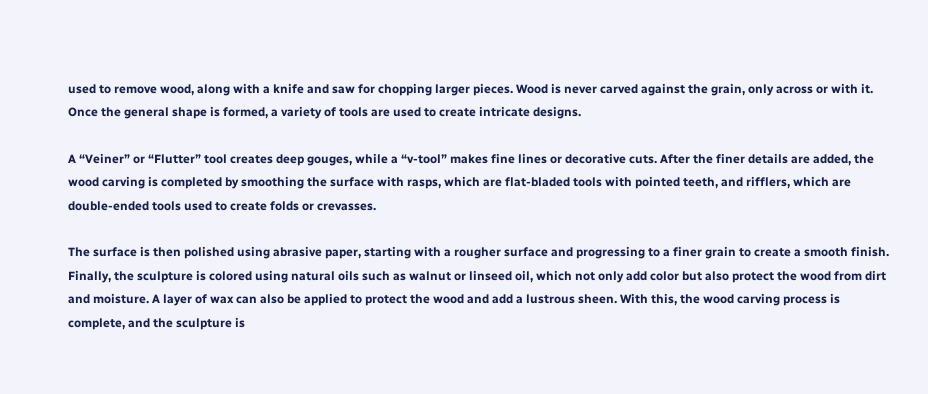used to remove wood, along with a knife and saw for chopping larger pieces. Wood is never carved against the grain, only across or with it. Once the general shape is formed, a variety of tools are used to create intricate designs.

A “Veiner” or “Flutter” tool creates deep gouges, while a “v-tool” makes fine lines or decorative cuts. After the finer details are added, the wood carving is completed by smoothing the surface with rasps, which are flat-bladed tools with pointed teeth, and rifflers, which are double-ended tools used to create folds or crevasses.

The surface is then polished using abrasive paper, starting with a rougher surface and progressing to a finer grain to create a smooth finish. Finally, the sculpture is colored using natural oils such as walnut or linseed oil, which not only add color but also protect the wood from dirt and moisture. A layer of wax can also be applied to protect the wood and add a lustrous sheen. With this, the wood carving process is complete, and the sculpture is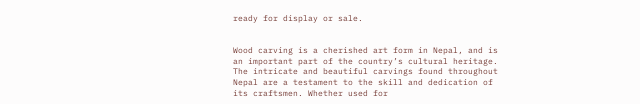ready for display or sale.


Wood carving is a cherished art form in Nepal, and is an important part of the country’s cultural heritage. The intricate and beautiful carvings found throughout Nepal are a testament to the skill and dedication of its craftsmen. Whether used for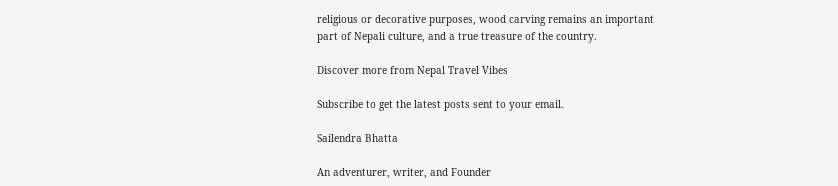religious or decorative purposes, wood carving remains an important part of Nepali culture, and a true treasure of the country.

Discover more from Nepal Travel Vibes

Subscribe to get the latest posts sent to your email.

Sailendra Bhatta

An adventurer, writer, and Founder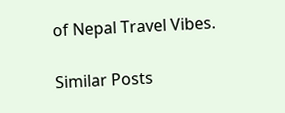of Nepal Travel Vibes.

Similar Posts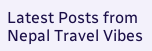Latest Posts from Nepal Travel Vibes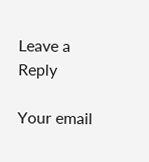Leave a Reply

Your email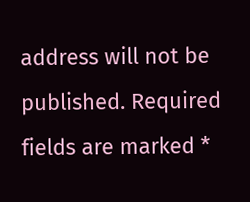address will not be published. Required fields are marked *